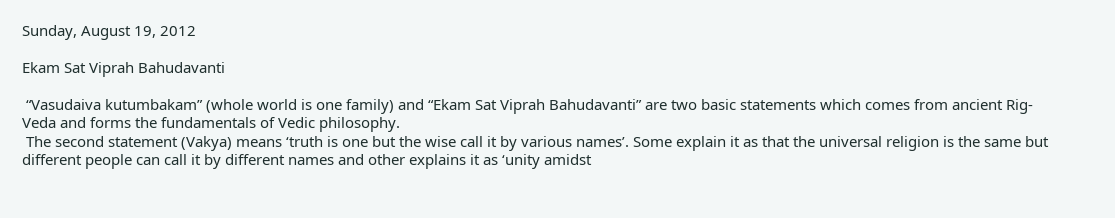Sunday, August 19, 2012

Ekam Sat Viprah Bahudavanti

 “Vasudaiva kutumbakam” (whole world is one family) and “Ekam Sat Viprah Bahudavanti” are two basic statements which comes from ancient Rig-Veda and forms the fundamentals of Vedic philosophy.
 The second statement (Vakya) means ‘truth is one but the wise call it by various names’. Some explain it as that the universal religion is the same but different people can call it by different names and other explains it as ‘unity amidst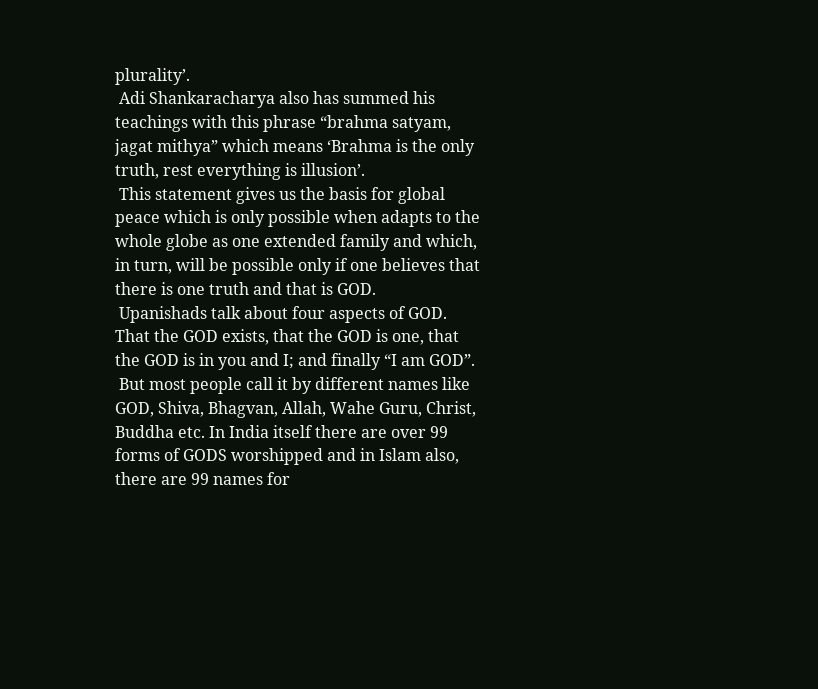plurality’.
 Adi Shankaracharya also has summed his teachings with this phrase “brahma satyam, jagat mithya” which means ‘Brahma is the only truth, rest everything is illusion’.
 This statement gives us the basis for global peace which is only possible when adapts to the whole globe as one extended family and which, in turn, will be possible only if one believes that there is one truth and that is GOD.
 Upanishads talk about four aspects of GOD. That the GOD exists, that the GOD is one, that the GOD is in you and I; and finally “I am GOD”.
 But most people call it by different names like GOD, Shiva, Bhagvan, Allah, Wahe Guru, Christ, Buddha etc. In India itself there are over 99 forms of GODS worshipped and in Islam also, there are 99 names for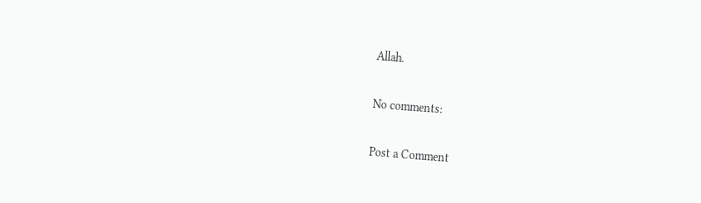Allah.

No comments:

Post a Comment